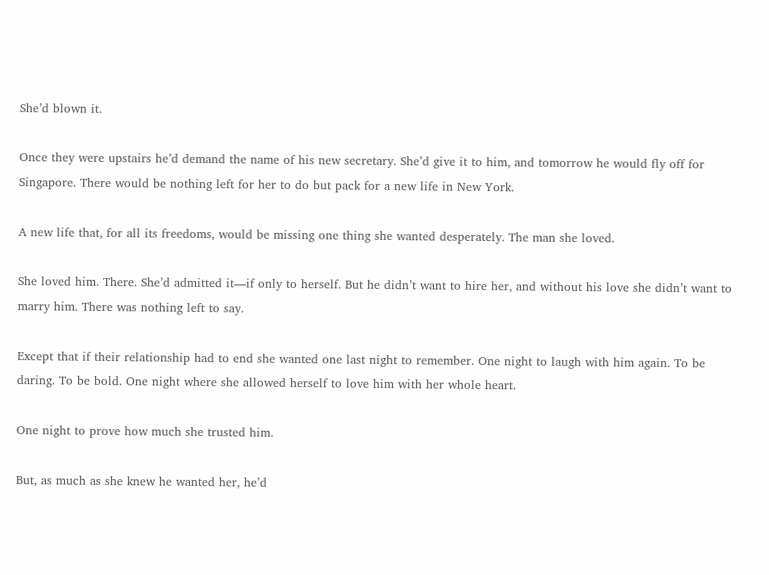She’d blown it.

Once they were upstairs he’d demand the name of his new secretary. She’d give it to him, and tomorrow he would fly off for Singapore. There would be nothing left for her to do but pack for a new life in New York.

A new life that, for all its freedoms, would be missing one thing she wanted desperately. The man she loved.

She loved him. There. She’d admitted it—if only to herself. But he didn’t want to hire her, and without his love she didn’t want to marry him. There was nothing left to say.

Except that if their relationship had to end she wanted one last night to remember. One night to laugh with him again. To be daring. To be bold. One night where she allowed herself to love him with her whole heart.

One night to prove how much she trusted him.

But, as much as she knew he wanted her, he’d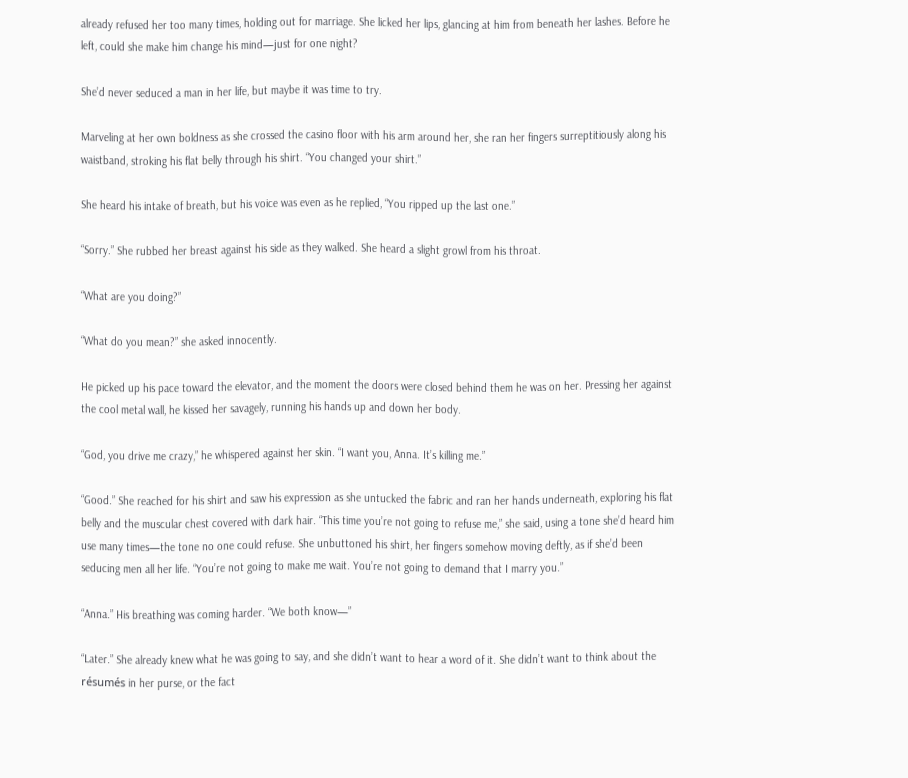already refused her too many times, holding out for marriage. She licked her lips, glancing at him from beneath her lashes. Before he left, could she make him change his mind—just for one night?

She’d never seduced a man in her life, but maybe it was time to try.

Marveling at her own boldness as she crossed the casino floor with his arm around her, she ran her fingers surreptitiously along his waistband, stroking his flat belly through his shirt. “You changed your shirt.”

She heard his intake of breath, but his voice was even as he replied, “You ripped up the last one.”

“Sorry.” She rubbed her breast against his side as they walked. She heard a slight growl from his throat.

“What are you doing?”

“What do you mean?” she asked innocently.

He picked up his pace toward the elevator, and the moment the doors were closed behind them he was on her. Pressing her against the cool metal wall, he kissed her savagely, running his hands up and down her body.

“God, you drive me crazy,” he whispered against her skin. “I want you, Anna. It’s killing me.”

“Good.” She reached for his shirt and saw his expression as she untucked the fabric and ran her hands underneath, exploring his flat belly and the muscular chest covered with dark hair. “This time you’re not going to refuse me,” she said, using a tone she’d heard him use many times—the tone no one could refuse. She unbuttoned his shirt, her fingers somehow moving deftly, as if she’d been seducing men all her life. “You’re not going to make me wait. You’re not going to demand that I marry you.”

“Anna.” His breathing was coming harder. “We both know—”

“Later.” She already knew what he was going to say, and she didn’t want to hear a word of it. She didn’t want to think about the résumés in her purse, or the fact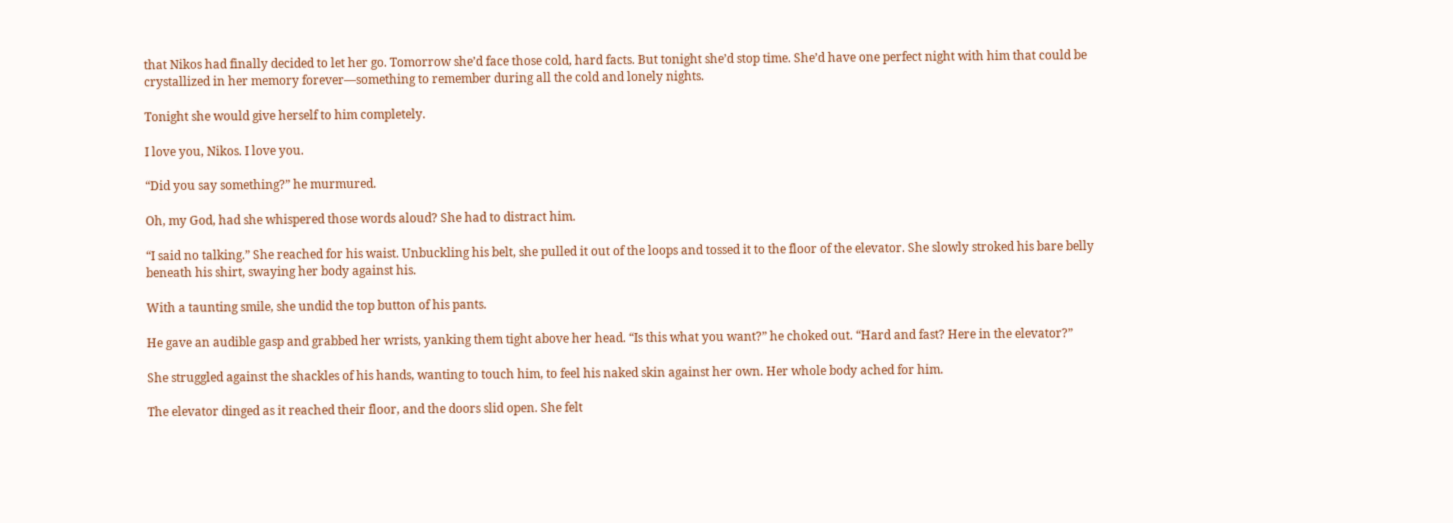that Nikos had finally decided to let her go. Tomorrow she’d face those cold, hard facts. But tonight she’d stop time. She’d have one perfect night with him that could be crystallized in her memory forever—something to remember during all the cold and lonely nights.

Tonight she would give herself to him completely.

I love you, Nikos. I love you.

“Did you say something?” he murmured.

Oh, my God, had she whispered those words aloud? She had to distract him.

“I said no talking.” She reached for his waist. Unbuckling his belt, she pulled it out of the loops and tossed it to the floor of the elevator. She slowly stroked his bare belly beneath his shirt, swaying her body against his.

With a taunting smile, she undid the top button of his pants.

He gave an audible gasp and grabbed her wrists, yanking them tight above her head. “Is this what you want?” he choked out. “Hard and fast? Here in the elevator?”

She struggled against the shackles of his hands, wanting to touch him, to feel his naked skin against her own. Her whole body ached for him.

The elevator dinged as it reached their floor, and the doors slid open. She felt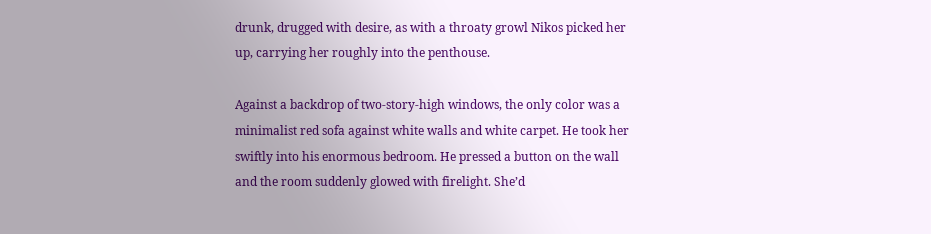drunk, drugged with desire, as with a throaty growl Nikos picked her up, carrying her roughly into the penthouse.

Against a backdrop of two-story-high windows, the only color was a minimalist red sofa against white walls and white carpet. He took her swiftly into his enormous bedroom. He pressed a button on the wall and the room suddenly glowed with firelight. She’d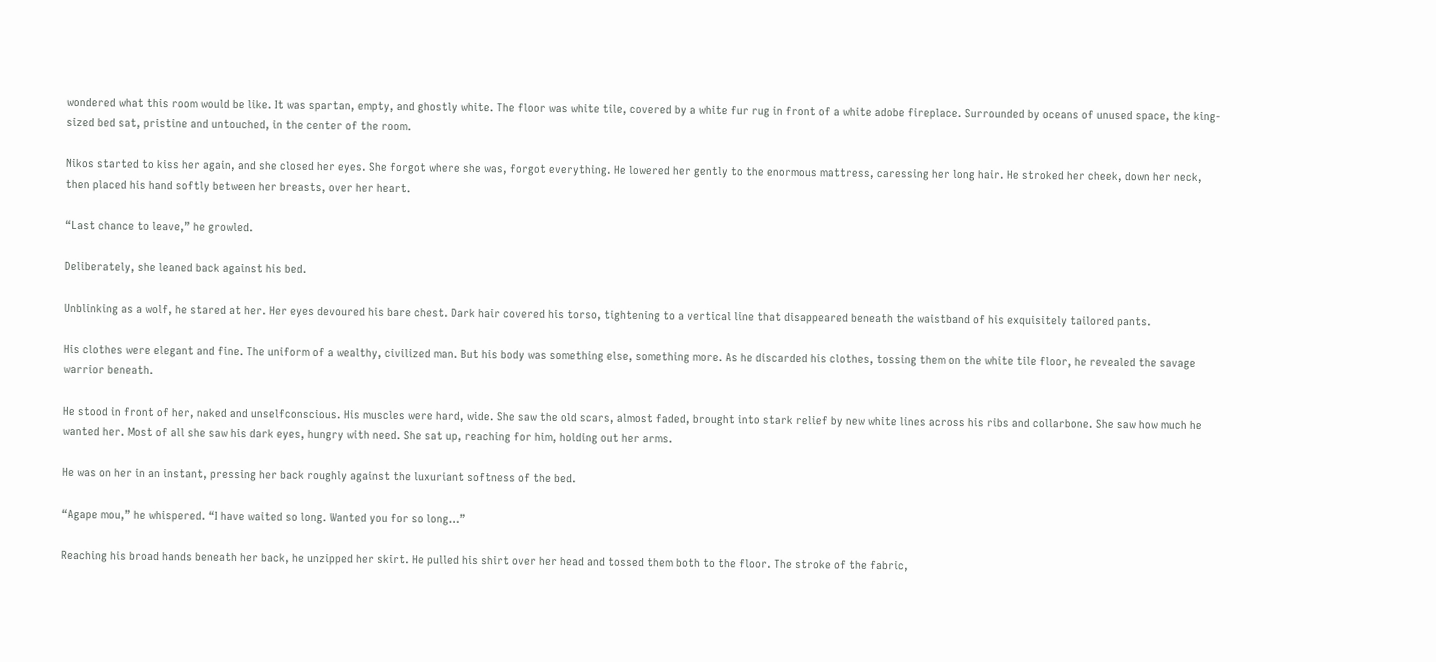wondered what this room would be like. It was spartan, empty, and ghostly white. The floor was white tile, covered by a white fur rug in front of a white adobe fireplace. Surrounded by oceans of unused space, the king-sized bed sat, pristine and untouched, in the center of the room.

Nikos started to kiss her again, and she closed her eyes. She forgot where she was, forgot everything. He lowered her gently to the enormous mattress, caressing her long hair. He stroked her cheek, down her neck, then placed his hand softly between her breasts, over her heart.

“Last chance to leave,” he growled.

Deliberately, she leaned back against his bed.

Unblinking as a wolf, he stared at her. Her eyes devoured his bare chest. Dark hair covered his torso, tightening to a vertical line that disappeared beneath the waistband of his exquisitely tailored pants.

His clothes were elegant and fine. The uniform of a wealthy, civilized man. But his body was something else, something more. As he discarded his clothes, tossing them on the white tile floor, he revealed the savage warrior beneath.

He stood in front of her, naked and unselfconscious. His muscles were hard, wide. She saw the old scars, almost faded, brought into stark relief by new white lines across his ribs and collarbone. She saw how much he wanted her. Most of all she saw his dark eyes, hungry with need. She sat up, reaching for him, holding out her arms.

He was on her in an instant, pressing her back roughly against the luxuriant softness of the bed.

“Agape mou,” he whispered. “I have waited so long. Wanted you for so long…”

Reaching his broad hands beneath her back, he unzipped her skirt. He pulled his shirt over her head and tossed them both to the floor. The stroke of the fabric,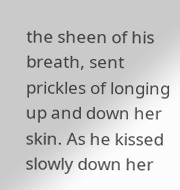the sheen of his breath, sent prickles of longing up and down her skin. As he kissed slowly down her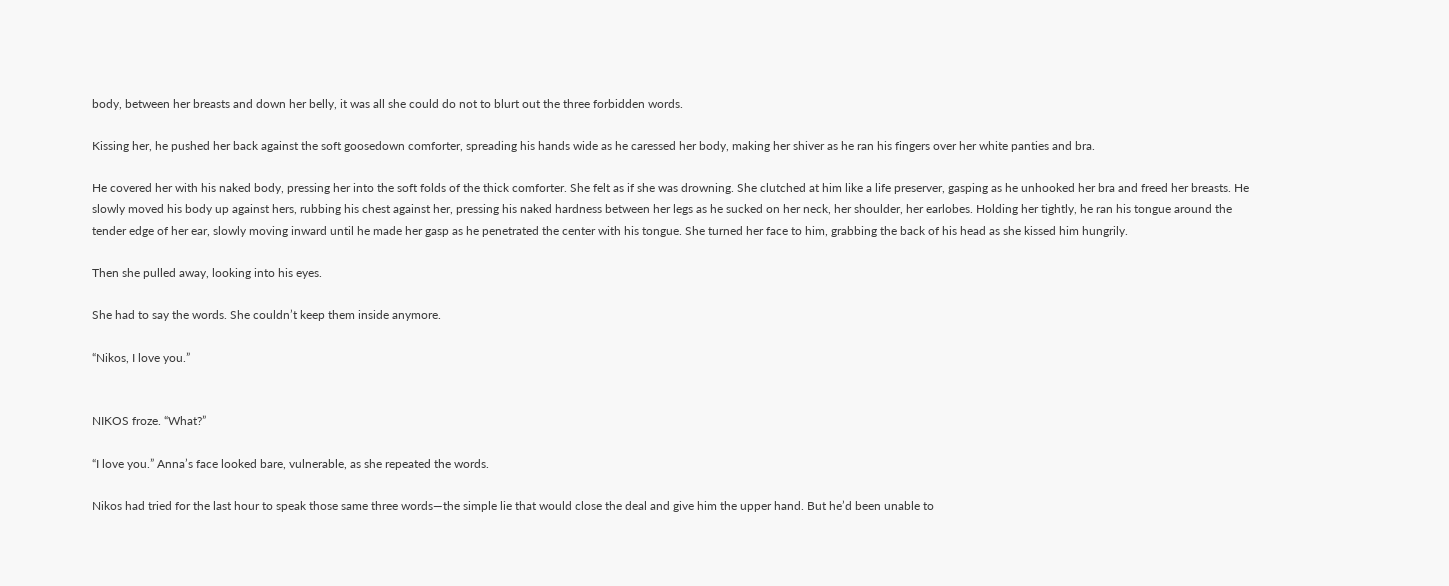body, between her breasts and down her belly, it was all she could do not to blurt out the three forbidden words.

Kissing her, he pushed her back against the soft goosedown comforter, spreading his hands wide as he caressed her body, making her shiver as he ran his fingers over her white panties and bra.

He covered her with his naked body, pressing her into the soft folds of the thick comforter. She felt as if she was drowning. She clutched at him like a life preserver, gasping as he unhooked her bra and freed her breasts. He slowly moved his body up against hers, rubbing his chest against her, pressing his naked hardness between her legs as he sucked on her neck, her shoulder, her earlobes. Holding her tightly, he ran his tongue around the tender edge of her ear, slowly moving inward until he made her gasp as he penetrated the center with his tongue. She turned her face to him, grabbing the back of his head as she kissed him hungrily.

Then she pulled away, looking into his eyes.

She had to say the words. She couldn’t keep them inside anymore.

“Nikos, I love you.”


NIKOS froze. “What?”

“I love you.” Anna’s face looked bare, vulnerable, as she repeated the words.

Nikos had tried for the last hour to speak those same three words—the simple lie that would close the deal and give him the upper hand. But he’d been unable to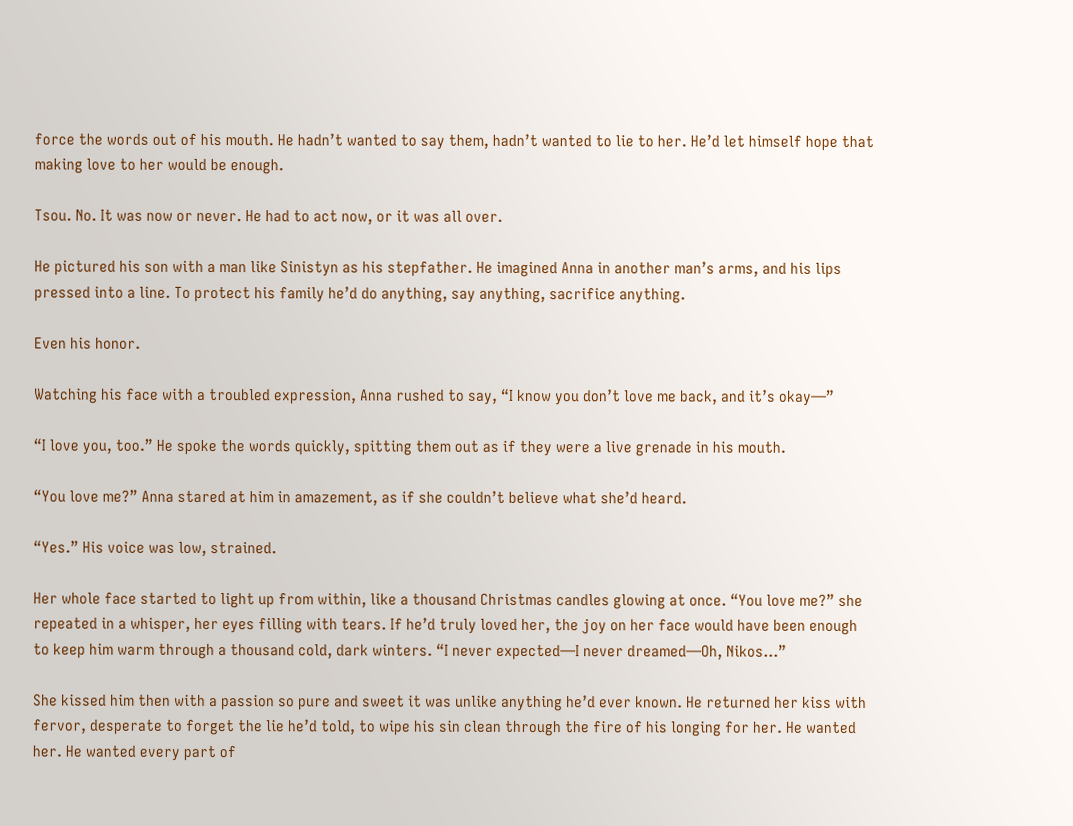force the words out of his mouth. He hadn’t wanted to say them, hadn’t wanted to lie to her. He’d let himself hope that making love to her would be enough.

Tsou. No. It was now or never. He had to act now, or it was all over.

He pictured his son with a man like Sinistyn as his stepfather. He imagined Anna in another man’s arms, and his lips pressed into a line. To protect his family he’d do anything, say anything, sacrifice anything.

Even his honor.

Watching his face with a troubled expression, Anna rushed to say, “I know you don’t love me back, and it’s okay—”

“I love you, too.” He spoke the words quickly, spitting them out as if they were a live grenade in his mouth.

“You love me?” Anna stared at him in amazement, as if she couldn’t believe what she’d heard.

“Yes.” His voice was low, strained.

Her whole face started to light up from within, like a thousand Christmas candles glowing at once. “You love me?” she repeated in a whisper, her eyes filling with tears. If he’d truly loved her, the joy on her face would have been enough to keep him warm through a thousand cold, dark winters. “I never expected—I never dreamed—Oh, Nikos…”

She kissed him then with a passion so pure and sweet it was unlike anything he’d ever known. He returned her kiss with fervor, desperate to forget the lie he’d told, to wipe his sin clean through the fire of his longing for her. He wanted her. He wanted every part of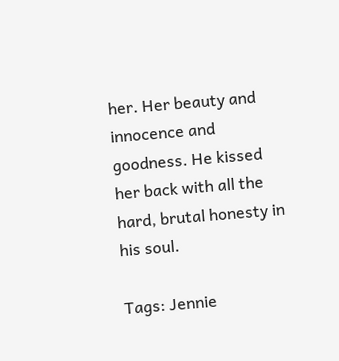her. Her beauty and innocence and goodness. He kissed her back with all the hard, brutal honesty in his soul.

Tags: Jennie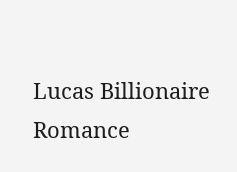Lucas Billionaire Romance